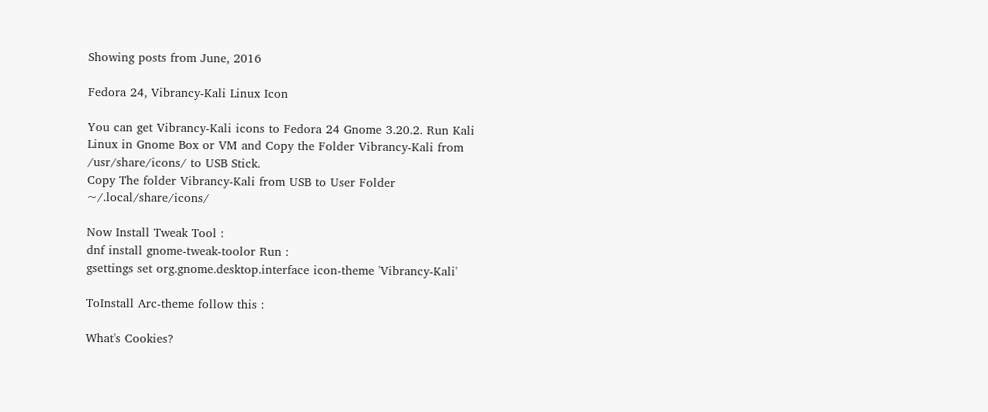Showing posts from June, 2016

Fedora 24, Vibrancy-Kali Linux Icon

You can get Vibrancy-Kali icons to Fedora 24 Gnome 3.20.2. Run Kali Linux in Gnome Box or VM and Copy the Folder Vibrancy-Kali from /usr/share/icons/ to USB Stick.
Copy The folder Vibrancy-Kali from USB to User Folder ~/.local/share/icons/

Now Install Tweak Tool :
dnf install gnome-tweak-toolor Run :
gsettings set org.gnome.desktop.interface icon-theme 'Vibrancy-Kali'

ToInstall Arc-theme follow this :

What's Cookies?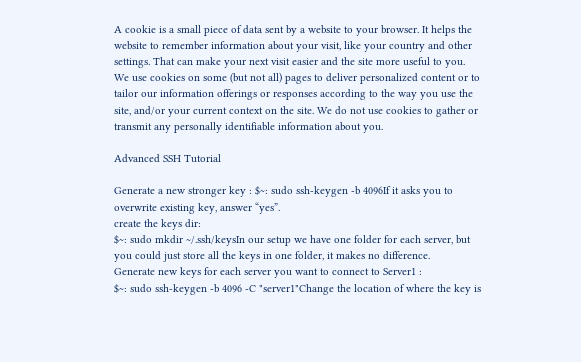A cookie is a small piece of data sent by a website to your browser. It helps the website to remember information about your visit, like your country and other settings. That can make your next visit easier and the site more useful to you.
We use cookies on some (but not all) pages to deliver personalized content or to tailor our information offerings or responses according to the way you use the site, and/or your current context on the site. We do not use cookies to gather or transmit any personally identifiable information about you.

Advanced SSH Tutorial

Generate a new stronger key : $~: sudo ssh-keygen -b 4096If it asks you to overwrite existing key, answer “yes”.
create the keys dir:
$~: sudo mkdir ~/.ssh/keysIn our setup we have one folder for each server, but you could just store all the keys in one folder, it makes no difference.
Generate new keys for each server you want to connect to Server1 :
$~: sudo ssh-keygen -b 4096 -C "server1"Change the location of where the key is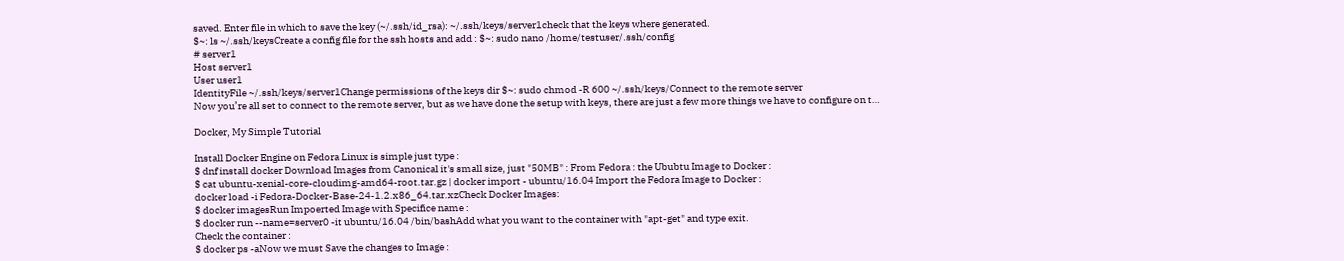saved. Enter file in which to save the key (~/.ssh/id_rsa): ~/.ssh/keys/server1check that the keys where generated.
$~: ls ~/.ssh/keysCreate a config file for the ssh hosts and add : $~: sudo nano /home/testuser/.ssh/config
# server1
Host server1
User user1
IdentityFile ~/.ssh/keys/server1Change permissions of the keys dir $~: sudo chmod -R 600 ~/.ssh/keys/Connect to the remote server
Now you’re all set to connect to the remote server, but as we have done the setup with keys, there are just a few more things we have to configure on t…

Docker, My Simple Tutorial

Install Docker Engine on Fedora Linux is simple just type :
$ dnf install docker Download Images from Canonical it's small size, just "50MB" : From Fedora : the Ububtu Image to Docker :
$ cat ubuntu-xenial-core-cloudimg-amd64-root.tar.gz | docker import - ubuntu/16.04 Import the Fedora Image to Docker :
docker load -i Fedora-Docker-Base-24-1.2.x86_64.tar.xzCheck Docker Images:
$ docker imagesRun Impoerted Image with Specifice name :
$ docker run --name=server0 -it ubuntu/16.04 /bin/bashAdd what you want to the container with "apt-get" and type exit.
Check the container :
$ docker ps -aNow we must Save the changes to Image :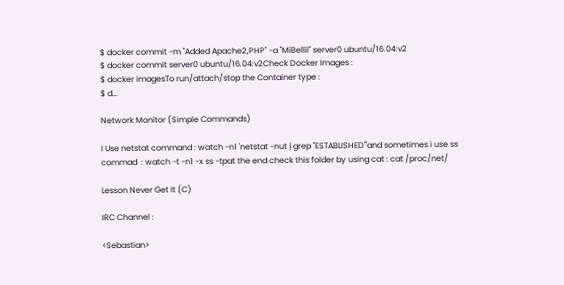$ docker commit -m "Added Apache2,PHP" -a "MiBellil" server0 ubuntu/16.04:v2
$ docker commit server0 ubuntu/16.04:v2Check Docker Images :
$ docker imagesTo run/attach/stop the Container type :
$ d…

Network Monitor (Simple Commands)

I Use netstat command : watch -n1 'netstat -nut | grep "ESTABLISHED"'and sometimes i use ss commad  : watch -t -n1 -x ss -tpat the end check this folder by using cat : cat /proc/net/

Lesson Never Get It (C)

IRC Channel :

<Sebastian>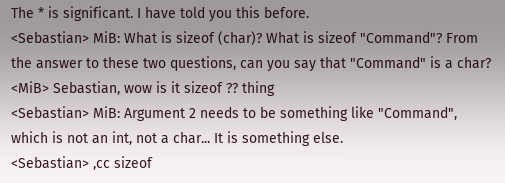The * is significant. I have told you this before.
<Sebastian> MiB: What is sizeof (char)? What is sizeof "Command"? From the answer to these two questions, can you say that "Command" is a char?
<MiB> Sebastian, wow is it sizeof ?? thing
<Sebastian> MiB: Argument 2 needs to be something like "Command", which is not an int, not a char... It is something else.
<Sebastian> ,cc sizeof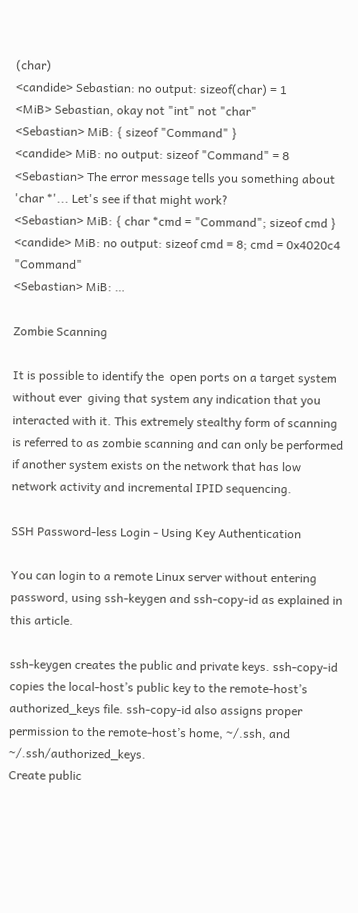(char)
<candide> Sebastian: no output: sizeof(char) = 1
<MiB> Sebastian, okay not "int" not "char"
<Sebastian> MiB: { sizeof "Command" }
<candide> MiB: no output: sizeof "Command" = 8
<Sebastian> The error message tells you something about 'char *'... Let's see if that might work?
<Sebastian> MiB: { char *cmd = "Command"; sizeof cmd }
<candide> MiB: no output: sizeof cmd = 8; cmd = 0x4020c4 "Command"
<Sebastian> MiB: …

Zombie Scanning

It is possible to identify the  open ports on a target system without ever  giving that system any indication that you interacted with it. This extremely stealthy form of scanning is referred to as zombie scanning and can only be performed if another system exists on the network that has low network activity and incremental IPID sequencing.

SSH Password-less Login - Using Key Authentication

You can login to a remote Linux server without entering password, using ssh-keygen and ssh-copy-id as explained in this article.

ssh-keygen creates the public and private keys. ssh-copy-id copies the local-host’s public key to the remote-host’s authorized_keys file. ssh-copy-id also assigns proper permission to the remote-host’s home, ~/.ssh, and ~/.ssh/authorized_keys.
Create public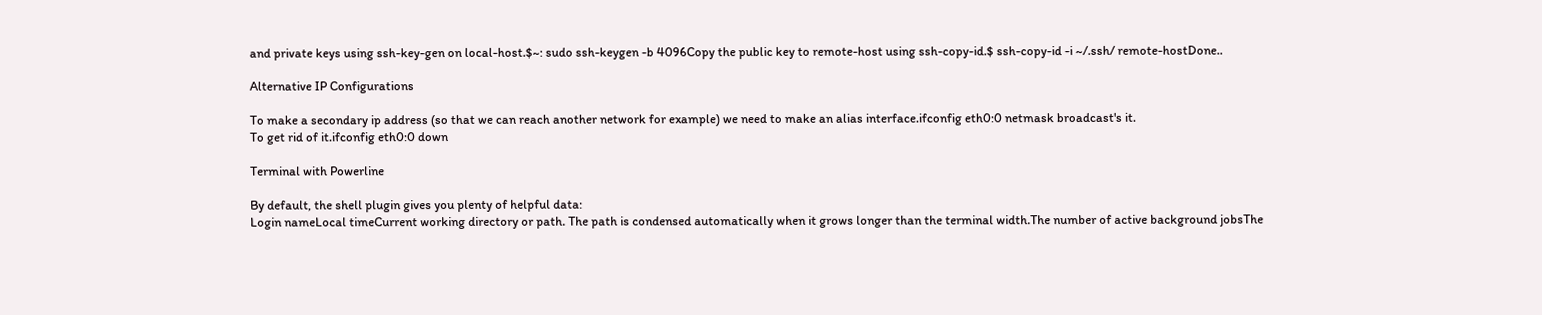and private keys using ssh-key-gen on local-host.$~: sudo ssh-keygen -b 4096Copy the public key to remote-host using ssh-copy-id.$ ssh-copy-id -i ~/.ssh/ remote-hostDone..

Alternative IP Configurations

To make a secondary ip address (so that we can reach another network for example) we need to make an alias interface.ifconfig eth0:0 netmask broadcast's it.
To get rid of it.ifconfig eth0:0 down

Terminal with Powerline

By default, the shell plugin gives you plenty of helpful data:
Login nameLocal timeCurrent working directory or path. The path is condensed automatically when it grows longer than the terminal width.The number of active background jobsThe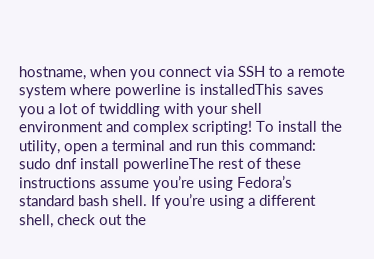hostname, when you connect via SSH to a remote system where powerline is installedThis saves you a lot of twiddling with your shell environment and complex scripting! To install the utility, open a terminal and run this command:
sudo dnf install powerlineThe rest of these instructions assume you’re using Fedora’s standard bash shell. If you’re using a different shell, check out the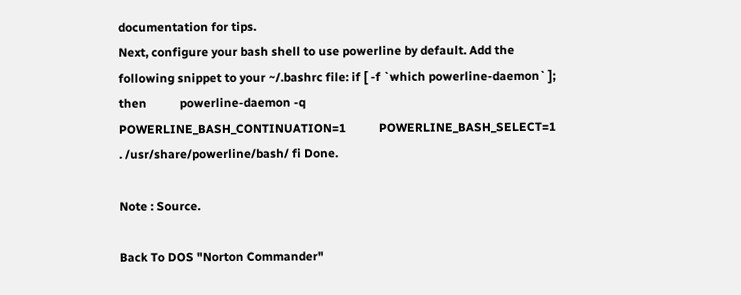documentation for tips.
Next, configure your bash shell to use powerline by default. Add the following snippet to your ~/.bashrc file: if [ -f `which powerline-daemon` ]; then           powerline-daemon -q           POWERLINE_BASH_CONTINUATION=1           POWERLINE_BASH_SELECT=1           . /usr/share/powerline/bash/ fi Done.

Note : Source.

Back To DOS "Norton Commander"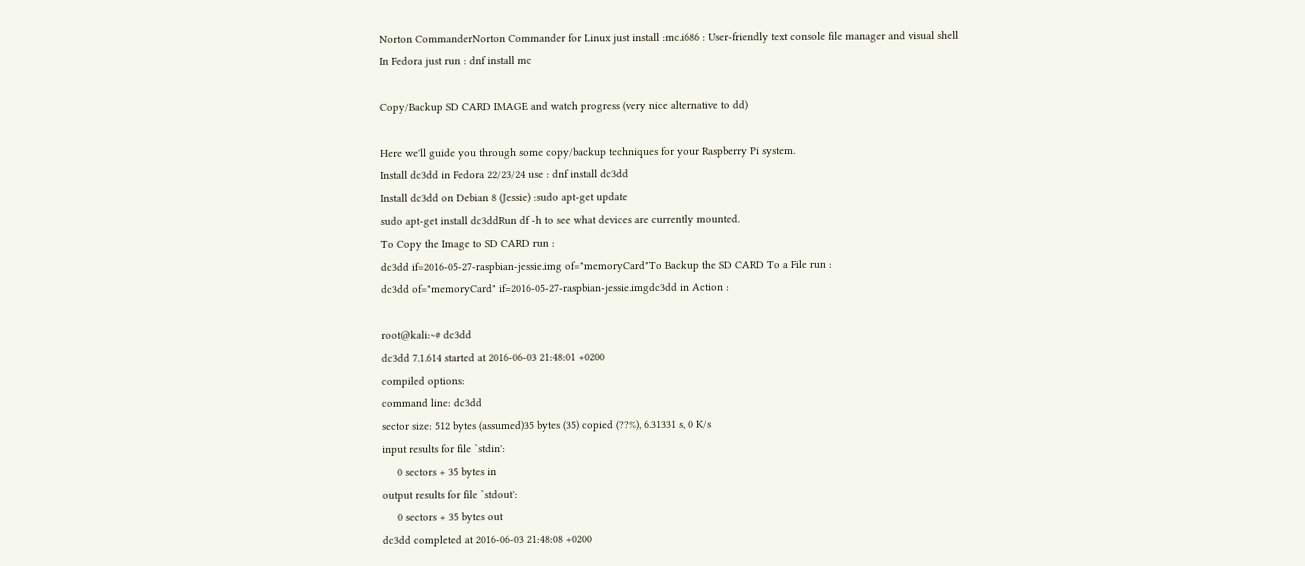Norton CommanderNorton Commander for Linux just install :mc.i686 : User-friendly text console file manager and visual shell
In Fedora just run : dnf install mc

Copy/Backup SD CARD IMAGE and watch progress (very nice alternative to dd)

Here we'll guide you through some copy/backup techniques for your Raspberry Pi system.
Install dc3dd in Fedora 22/23/24 use : dnf install dc3dd
Install dc3dd on Debian 8 (Jessie) :sudo apt-get update
sudo apt-get install dc3ddRun df -h to see what devices are currently mounted.
To Copy the Image to SD CARD run :
dc3dd if=2016-05-27-raspbian-jessie.img of="memoryCard"To Backup the SD CARD To a File run :
dc3dd of="memoryCard" if=2016-05-27-raspbian-jessie.imgdc3dd in Action :

root@kali:~# dc3dd
dc3dd 7.1.614 started at 2016-06-03 21:48:01 +0200
compiled options:
command line: dc3dd
sector size: 512 bytes (assumed)35 bytes (35) copied (??%), 6.31331 s, 0 K/s
input results for file `stdin':
     0 sectors + 35 bytes in
output results for file `stdout':
     0 sectors + 35 bytes out
dc3dd completed at 2016-06-03 21:48:08 +0200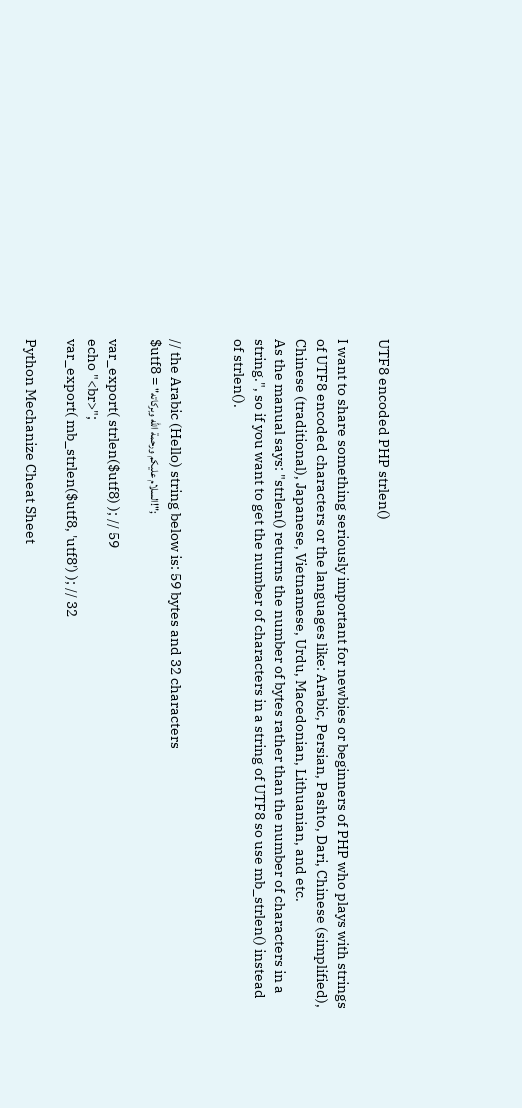UTF8 encoded PHP strlen()

I want to share something seriously important for newbies or beginners of PHP who plays with strings of UTF8 encoded characters or the languages like: Arabic, Persian, Pashto, Dari, Chinese (simplified), Chinese (traditional), Japanese, Vietnamese, Urdu, Macedonian, Lithuanian, and etc.
As the manual says: "strlen() returns the number of bytes rather than the number of characters in a string.", so if you want to get the number of characters in a string of UTF8 so use mb_strlen() instead of strlen().


// the Arabic (Hello) string below is: 59 bytes and 32 characters
$utf8 = "السلام علیکم ورحمة الله وبرکاته!";

var_export( strlen($utf8) ); // 59
echo "<br>";
var_export( mb_strlen($utf8, 'utf8') ); // 32

Python Mechanize Cheat Sheet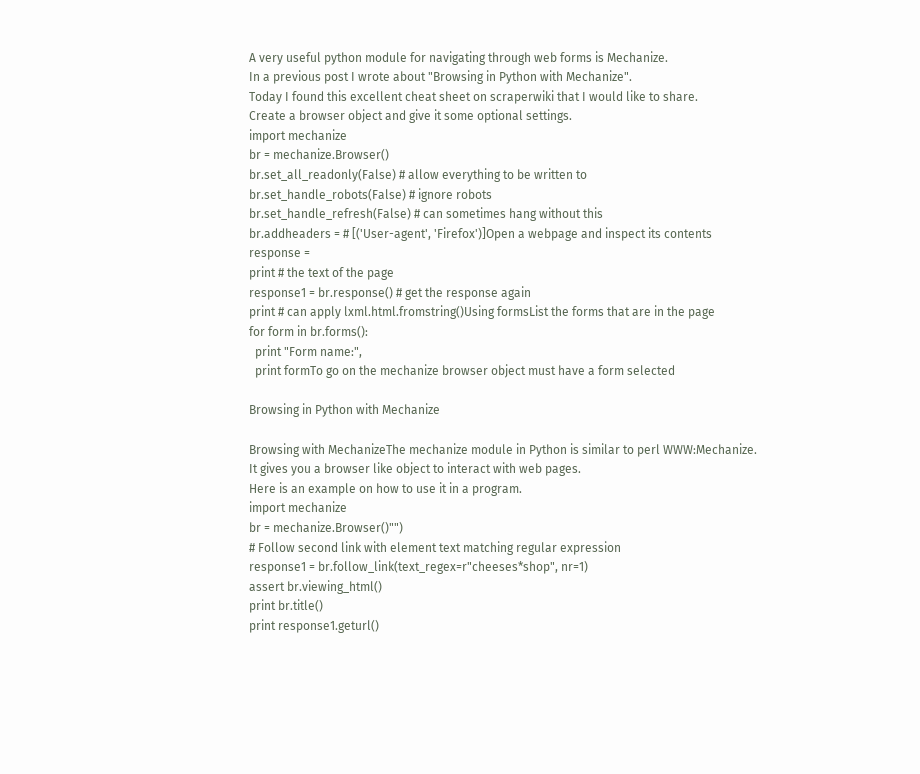A very useful python module for navigating through web forms is Mechanize.
In a previous post I wrote about "Browsing in Python with Mechanize".
Today I found this excellent cheat sheet on scraperwiki that I would like to share.
Create a browser object and give it some optional settings.
import mechanize
br = mechanize.Browser()
br.set_all_readonly(False) # allow everything to be written to
br.set_handle_robots(False) # ignore robots
br.set_handle_refresh(False) # can sometimes hang without this
br.addheaders = # [('User-agent', 'Firefox')]Open a webpage and inspect its contents
response =
print # the text of the page
response1 = br.response() # get the response again
print # can apply lxml.html.fromstring()Using formsList the forms that are in the page
for form in br.forms():
  print "Form name:",
  print formTo go on the mechanize browser object must have a form selected

Browsing in Python with Mechanize

Browsing with MechanizeThe mechanize module in Python is similar to perl WWW:Mechanize.
It gives you a browser like object to interact with web pages.
Here is an example on how to use it in a program.
import mechanize
br = mechanize.Browser()"")
# Follow second link with element text matching regular expression
response1 = br.follow_link(text_regex=r"cheeses*shop", nr=1)
assert br.viewing_html()
print br.title()
print response1.geturl()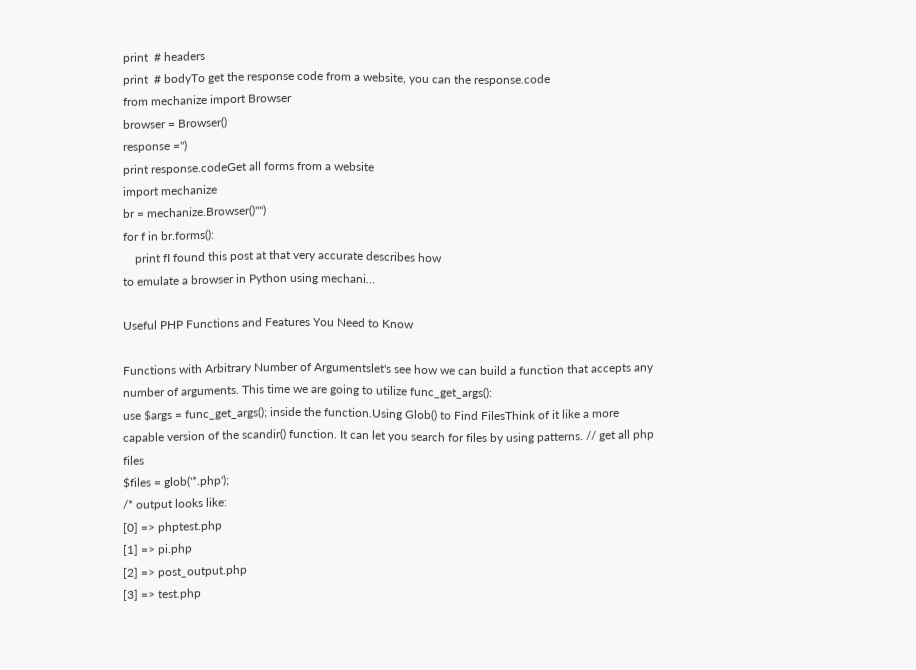print  # headers
print  # bodyTo get the response code from a website, you can the response.code
from mechanize import Browser
browser = Browser()
response ='')
print response.codeGet all forms from a website
import mechanize
br = mechanize.Browser()"")
for f in br.forms():
    print fI found this post at that very accurate describes how
to emulate a browser in Python using mechani…

Useful PHP Functions and Features You Need to Know

Functions with Arbitrary Number of Argumentslet's see how we can build a function that accepts any number of arguments. This time we are going to utilize func_get_args():
use $args = func_get_args(); inside the function.Using Glob() to Find FilesThink of it like a more capable version of the scandir() function. It can let you search for files by using patterns. // get all php files
$files = glob('*.php');
/* output looks like:
[0] => phptest.php
[1] => pi.php
[2] => post_output.php
[3] => test.php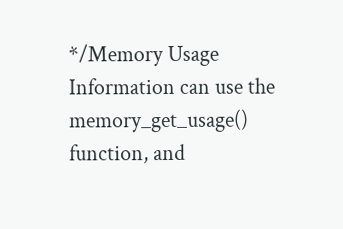*/Memory Usage Information can use the memory_get_usage() function, and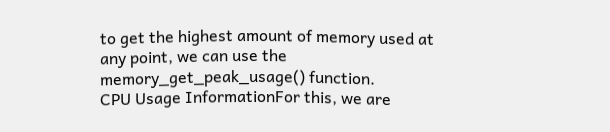to get the highest amount of memory used at any point, we can use the memory_get_peak_usage() function.
CPU Usage InformationFor this, we are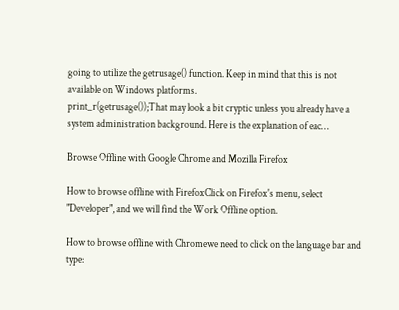going to utilize the getrusage() function. Keep in mind that this is not available on Windows platforms.
print_r(getrusage());That may look a bit cryptic unless you already have a system administration background. Here is the explanation of eac…

Browse Offline with Google Chrome and Mozilla Firefox

How to browse offline with FirefoxClick on Firefox's menu, select "Developer", and we will find the Work Offline option.

How to browse offline with Chromewe need to click on the language bar and type: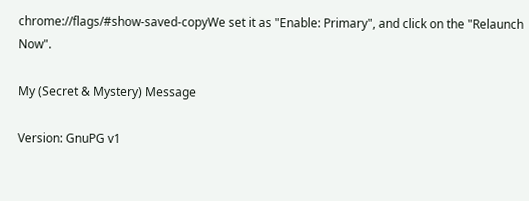chrome://flags/#show-saved-copyWe set it as "Enable: Primary", and click on the "Relaunch Now".

My (Secret & Mystery) Message

Version: GnuPG v1